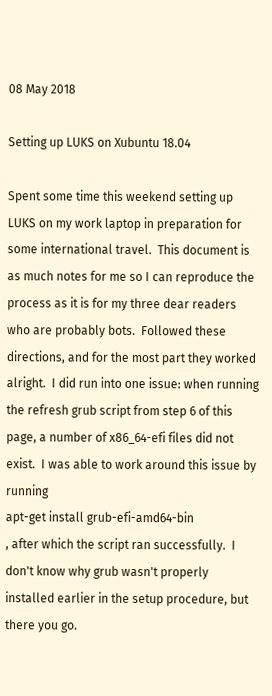08 May 2018

Setting up LUKS on Xubuntu 18.04

Spent some time this weekend setting up LUKS on my work laptop in preparation for some international travel.  This document is as much notes for me so I can reproduce the process as it is for my three dear readers who are probably bots.  Followed these directions, and for the most part they worked alright.  I did run into one issue: when running the refresh grub script from step 6 of this page, a number of x86_64-efi files did not exist.  I was able to work around this issue by running
apt-get install grub-efi-amd64-bin
, after which the script ran successfully.  I don't know why grub wasn't properly installed earlier in the setup procedure, but there you go.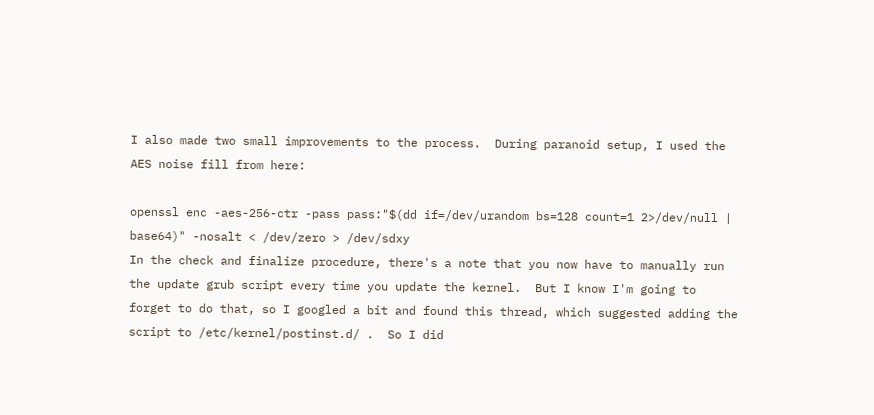I also made two small improvements to the process.  During paranoid setup, I used the AES noise fill from here:

openssl enc -aes-256-ctr -pass pass:"$(dd if=/dev/urandom bs=128 count=1 2>/dev/null | base64)" -nosalt < /dev/zero > /dev/sdxy
In the check and finalize procedure, there's a note that you now have to manually run the update grub script every time you update the kernel.  But I know I'm going to forget to do that, so I googled a bit and found this thread, which suggested adding the script to /etc/kernel/postinst.d/ .  So I did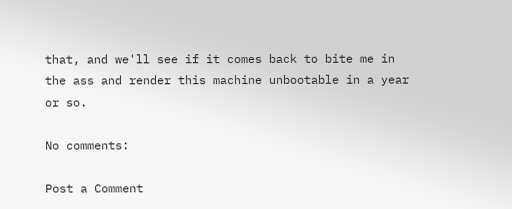that, and we'll see if it comes back to bite me in the ass and render this machine unbootable in a year or so.

No comments:

Post a Comment